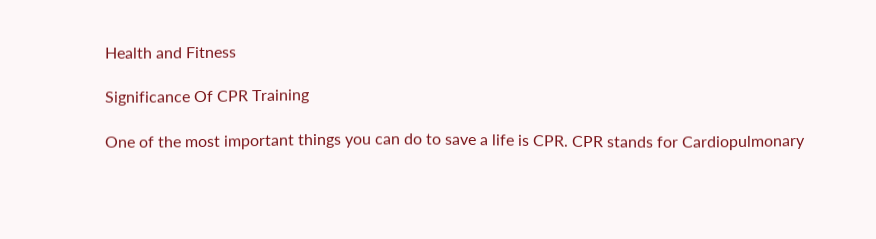Health and Fitness

Significance Of CPR Training

One of the most important things you can do to save a life is CPR. CPR stands for Cardiopulmonary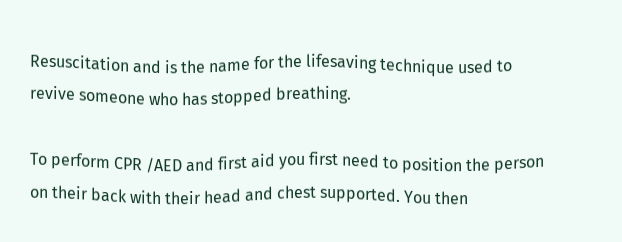Resuscitation and is the name for the lifesaving technique used to revive someone who has stopped breathing.

To perform CPR /AED and first aid you first need to position the person on their back with their head and chest supported. You then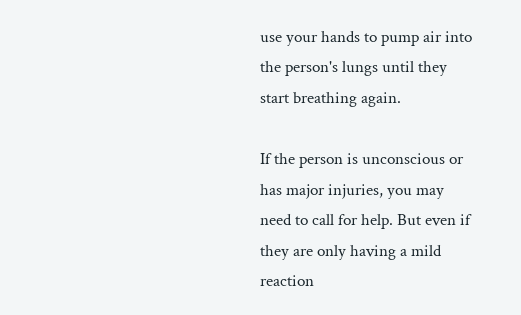use your hands to pump air into the person's lungs until they start breathing again.

If the person is unconscious or has major injuries, you may need to call for help. But even if they are only having a mild reaction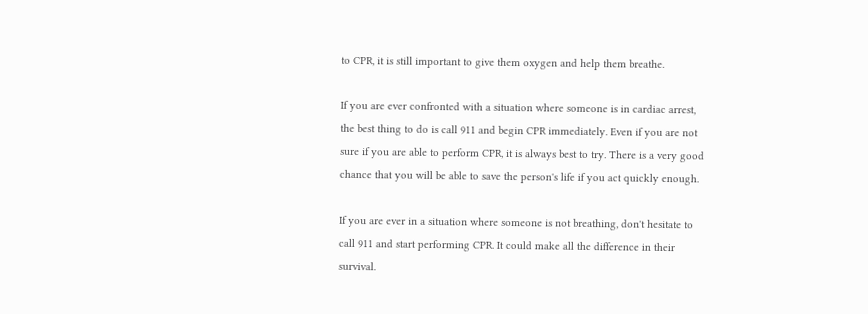to CPR, it is still important to give them oxygen and help them breathe.

If you are ever confronted with a situation where someone is in cardiac arrest, the best thing to do is call 911 and begin CPR immediately. Even if you are not sure if you are able to perform CPR, it is always best to try. There is a very good chance that you will be able to save the person's life if you act quickly enough.

If you are ever in a situation where someone is not breathing, don't hesitate to call 911 and start performing CPR. It could make all the difference in their survival.